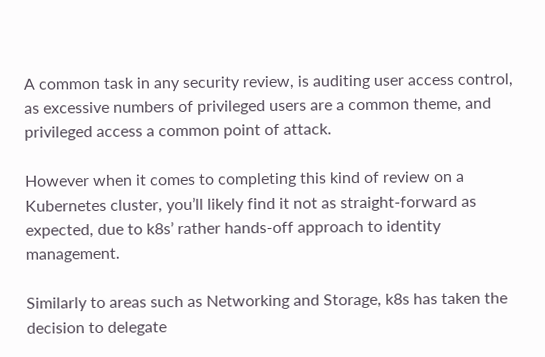A common task in any security review, is auditing user access control, as excessive numbers of privileged users are a common theme, and privileged access a common point of attack.

However when it comes to completing this kind of review on a Kubernetes cluster, you’ll likely find it not as straight-forward as expected, due to k8s’ rather hands-off approach to identity management.

Similarly to areas such as Networking and Storage, k8s has taken the decision to delegate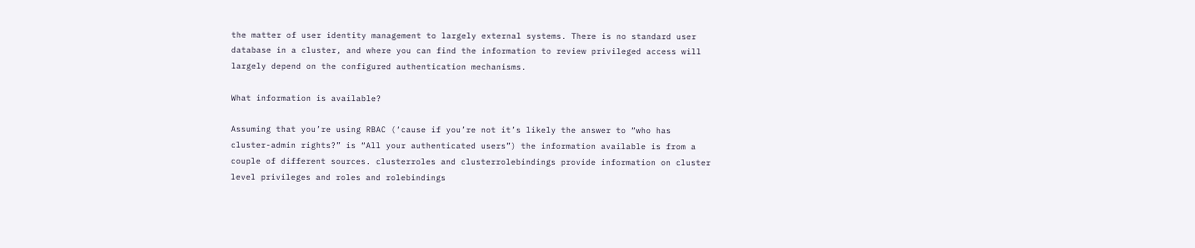the matter of user identity management to largely external systems. There is no standard user database in a cluster, and where you can find the information to review privileged access will largely depend on the configured authentication mechanisms.

What information is available?

Assuming that you’re using RBAC (‘cause if you’re not it’s likely the answer to “who has cluster-admin rights?” is “All your authenticated users”) the information available is from a couple of different sources. clusterroles and clusterrolebindings provide information on cluster level privileges and roles and rolebindings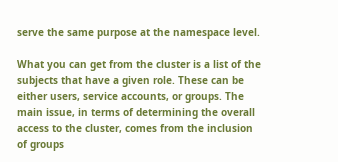serve the same purpose at the namespace level.

What you can get from the cluster is a list of the subjects that have a given role. These can be either users, service accounts, or groups. The main issue, in terms of determining the overall access to the cluster, comes from the inclusion of groups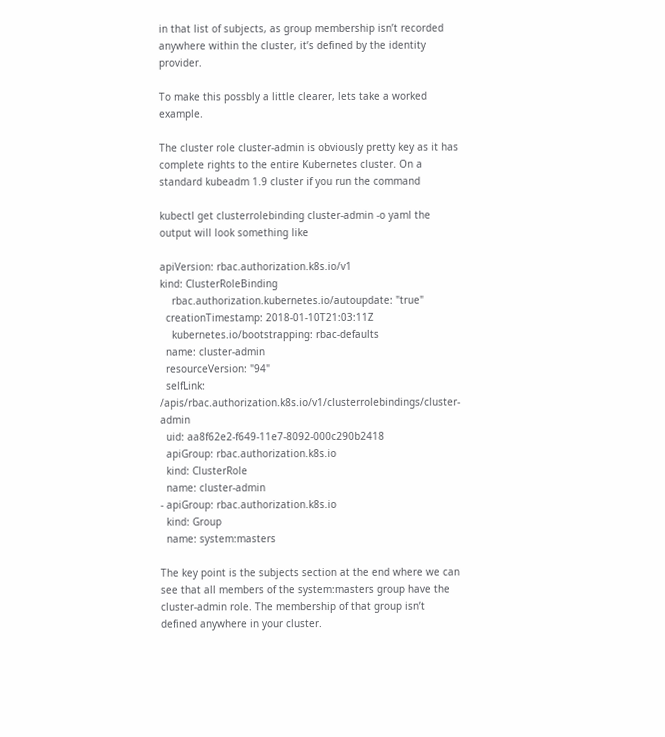in that list of subjects, as group membership isn’t recorded anywhere within the cluster, it’s defined by the identity provider.

To make this possbly a little clearer, lets take a worked example.

The cluster role cluster-admin is obviously pretty key as it has complete rights to the entire Kubernetes cluster. On a standard kubeadm 1.9 cluster if you run the command

kubectl get clusterrolebinding cluster-admin -o yaml the output will look something like

apiVersion: rbac.authorization.k8s.io/v1
kind: ClusterRoleBinding
    rbac.authorization.kubernetes.io/autoupdate: "true"
  creationTimestamp: 2018-01-10T21:03:11Z
    kubernetes.io/bootstrapping: rbac-defaults
  name: cluster-admin
  resourceVersion: "94"
  selfLink: /apis/rbac.authorization.k8s.io/v1/clusterrolebindings/cluster-admin
  uid: aa8f62e2-f649-11e7-8092-000c290b2418
  apiGroup: rbac.authorization.k8s.io
  kind: ClusterRole
  name: cluster-admin
- apiGroup: rbac.authorization.k8s.io
  kind: Group
  name: system:masters

The key point is the subjects section at the end where we can see that all members of the system:masters group have the cluster-admin role. The membership of that group isn’t defined anywhere in your cluster.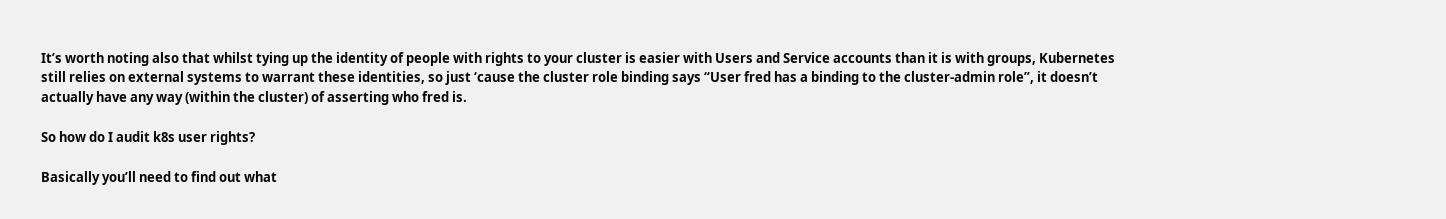It’s worth noting also that whilst tying up the identity of people with rights to your cluster is easier with Users and Service accounts than it is with groups, Kubernetes still relies on external systems to warrant these identities, so just ‘cause the cluster role binding says “User fred has a binding to the cluster-admin role”, it doesn’t actually have any way (within the cluster) of asserting who fred is.

So how do I audit k8s user rights?

Basically you’ll need to find out what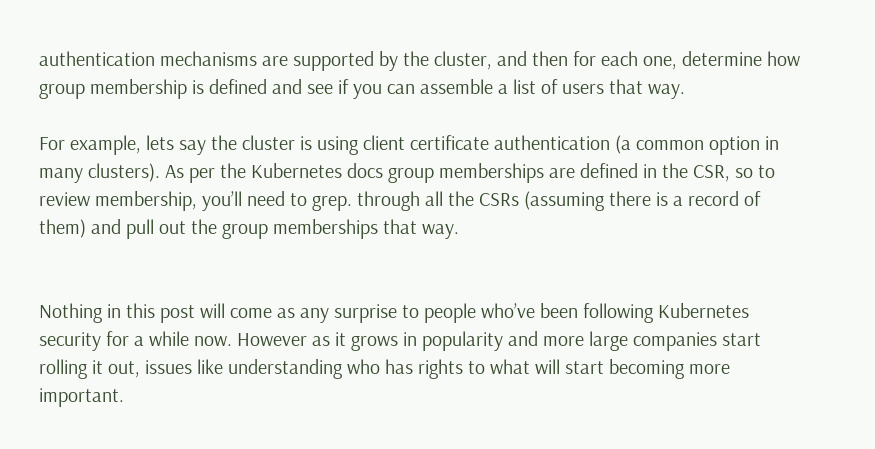authentication mechanisms are supported by the cluster, and then for each one, determine how group membership is defined and see if you can assemble a list of users that way.

For example, lets say the cluster is using client certificate authentication (a common option in many clusters). As per the Kubernetes docs group memberships are defined in the CSR, so to review membership, you’ll need to grep. through all the CSRs (assuming there is a record of them) and pull out the group memberships that way.


Nothing in this post will come as any surprise to people who’ve been following Kubernetes security for a while now. However as it grows in popularity and more large companies start rolling it out, issues like understanding who has rights to what will start becoming more important.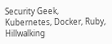Security Geek, Kubernetes, Docker, Ruby, Hillwalking